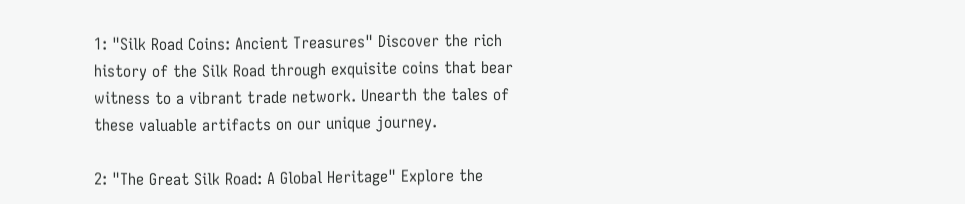1: "Silk Road Coins: Ancient Treasures" Discover the rich history of the Silk Road through exquisite coins that bear witness to a vibrant trade network. Unearth the tales of these valuable artifacts on our unique journey.

2: "The Great Silk Road: A Global Heritage" Explore the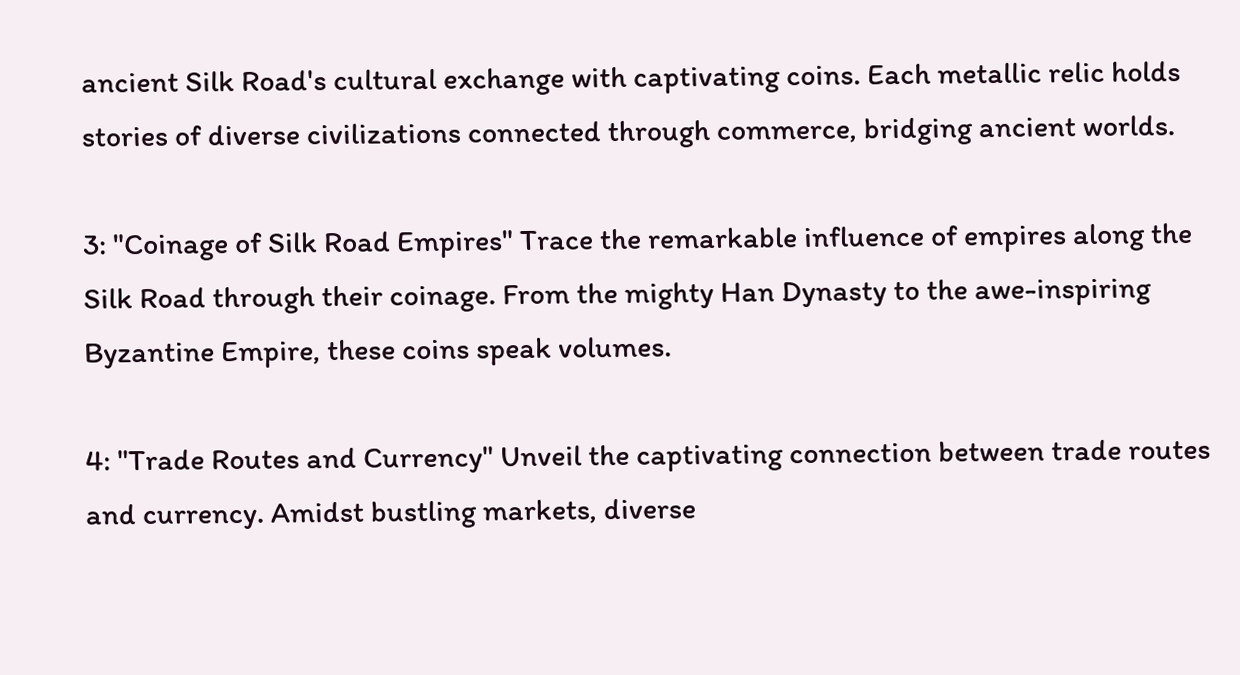ancient Silk Road's cultural exchange with captivating coins. Each metallic relic holds stories of diverse civilizations connected through commerce, bridging ancient worlds.

3: "Coinage of Silk Road Empires" Trace the remarkable influence of empires along the Silk Road through their coinage. From the mighty Han Dynasty to the awe-inspiring Byzantine Empire, these coins speak volumes.

4: "Trade Routes and Currency" Unveil the captivating connection between trade routes and currency. Amidst bustling markets, diverse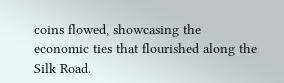coins flowed, showcasing the economic ties that flourished along the Silk Road.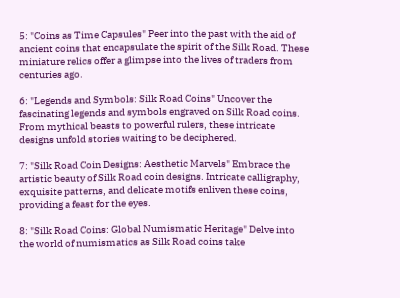5: "Coins as Time Capsules" Peer into the past with the aid of ancient coins that encapsulate the spirit of the Silk Road. These miniature relics offer a glimpse into the lives of traders from centuries ago.

6: "Legends and Symbols: Silk Road Coins" Uncover the fascinating legends and symbols engraved on Silk Road coins. From mythical beasts to powerful rulers, these intricate designs unfold stories waiting to be deciphered.

7: "Silk Road Coin Designs: Aesthetic Marvels" Embrace the artistic beauty of Silk Road coin designs. Intricate calligraphy, exquisite patterns, and delicate motifs enliven these coins, providing a feast for the eyes.

8: "Silk Road Coins: Global Numismatic Heritage" Delve into the world of numismatics as Silk Road coins take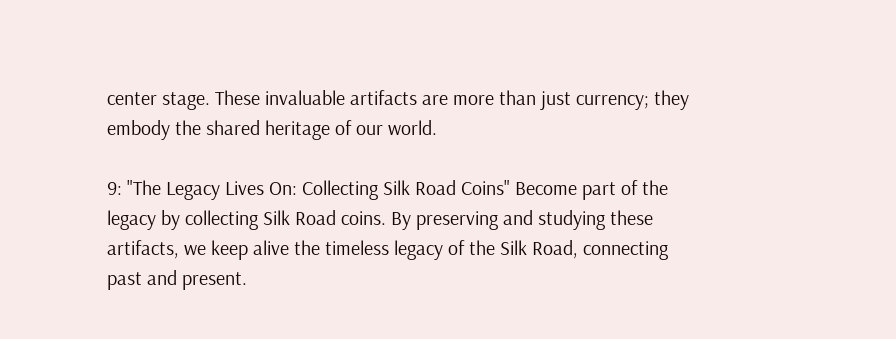center stage. These invaluable artifacts are more than just currency; they embody the shared heritage of our world.

9: "The Legacy Lives On: Collecting Silk Road Coins" Become part of the legacy by collecting Silk Road coins. By preserving and studying these artifacts, we keep alive the timeless legacy of the Silk Road, connecting past and present.